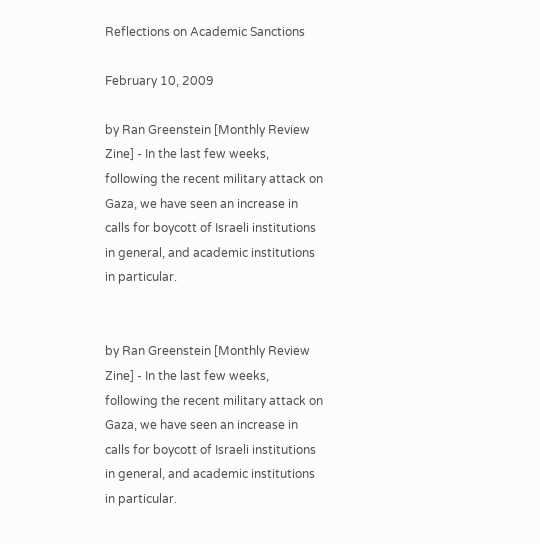Reflections on Academic Sanctions

February 10, 2009

by Ran Greenstein [Monthly Review Zine] - In the last few weeks, following the recent military attack on Gaza, we have seen an increase in calls for boycott of Israeli institutions in general, and academic institutions in particular.


by Ran Greenstein [Monthly Review Zine] - In the last few weeks, following the recent military attack on Gaza, we have seen an increase in calls for boycott of Israeli institutions in general, and academic institutions in particular.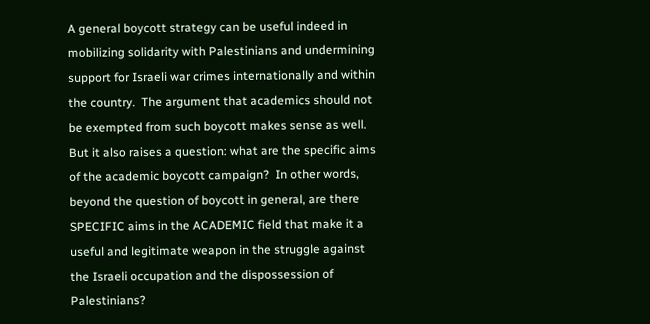A general boycott strategy can be useful indeed in mobilizing solidarity with Palestinians and undermining support for Israeli war crimes internationally and within the country.  The argument that academics should not be exempted from such boycott makes sense as well.  But it also raises a question: what are the specific aims of the academic boycott campaign?  In other words, beyond the question of boycott in general, are there SPECIFIC aims in the ACADEMIC field that make it a useful and legitimate weapon in the struggle against the Israeli occupation and the dispossession of Palestinians?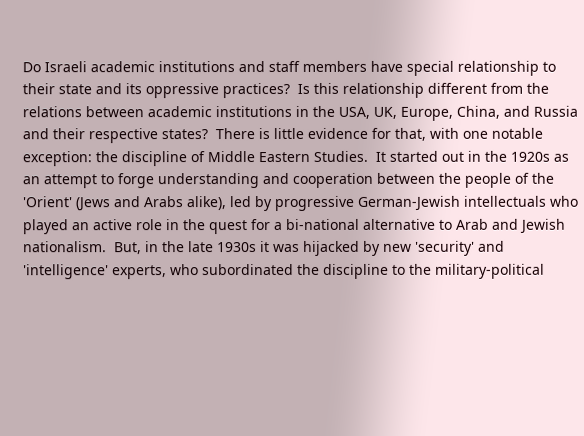Do Israeli academic institutions and staff members have special relationship to their state and its oppressive practices?  Is this relationship different from the relations between academic institutions in the USA, UK, Europe, China, and Russia and their respective states?  There is little evidence for that, with one notable exception: the discipline of Middle Eastern Studies.  It started out in the 1920s as an attempt to forge understanding and cooperation between the people of the 'Orient' (Jews and Arabs alike), led by progressive German-Jewish intellectuals who played an active role in the quest for a bi-national alternative to Arab and Jewish nationalism.  But, in the late 1930s it was hijacked by new 'security' and 'intelligence' experts, who subordinated the discipline to the military-political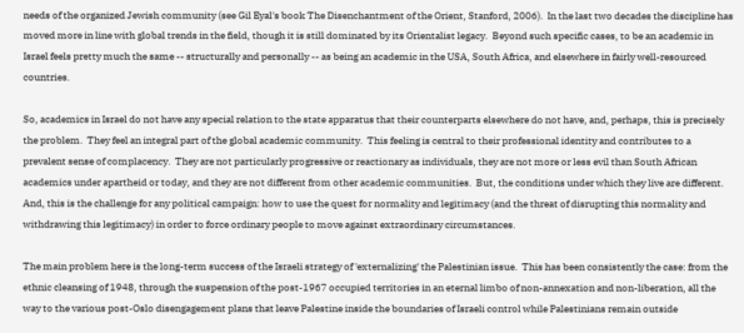needs of the organized Jewish community (see Gil Eyal's book The Disenchantment of the Orient, Stanford, 2006).  In the last two decades the discipline has moved more in line with global trends in the field, though it is still dominated by its Orientalist legacy.  Beyond such specific cases, to be an academic in Israel feels pretty much the same -- structurally and personally -- as being an academic in the USA, South Africa, and elsewhere in fairly well-resourced countries.

So, academics in Israel do not have any special relation to the state apparatus that their counterparts elsewhere do not have, and, perhaps, this is precisely the problem.  They feel an integral part of the global academic community.  This feeling is central to their professional identity and contributes to a prevalent sense of complacency.  They are not particularly progressive or reactionary as individuals, they are not more or less evil than South African academics under apartheid or today, and they are not different from other academic communities.  But, the conditions under which they live are different.  And, this is the challenge for any political campaign: how to use the quest for normality and legitimacy (and the threat of disrupting this normality and withdrawing this legitimacy) in order to force ordinary people to move against extraordinary circumstances.

The main problem here is the long-term success of the Israeli strategy of 'externalizing' the Palestinian issue.  This has been consistently the case: from the ethnic cleansing of 1948, through the suspension of the post-1967 occupied territories in an eternal limbo of non-annexation and non-liberation, all the way to the various post-Oslo disengagement plans that leave Palestine inside the boundaries of Israeli control while Palestinians remain outside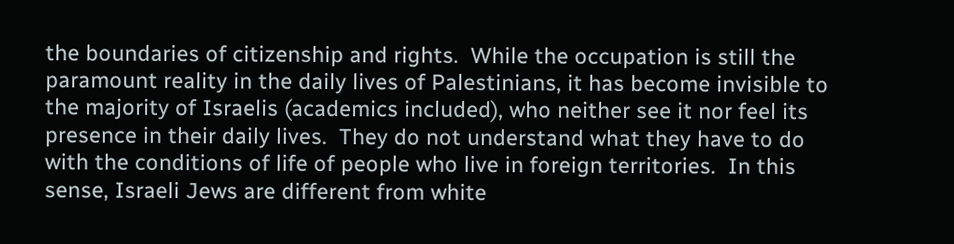the boundaries of citizenship and rights.  While the occupation is still the paramount reality in the daily lives of Palestinians, it has become invisible to the majority of Israelis (academics included), who neither see it nor feel its presence in their daily lives.  They do not understand what they have to do with the conditions of life of people who live in foreign territories.  In this sense, Israeli Jews are different from white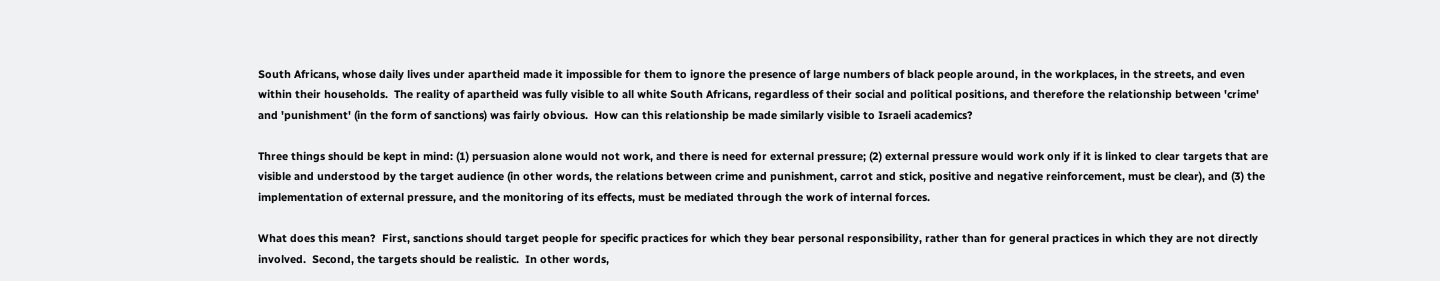South Africans, whose daily lives under apartheid made it impossible for them to ignore the presence of large numbers of black people around, in the workplaces, in the streets, and even within their households.  The reality of apartheid was fully visible to all white South Africans, regardless of their social and political positions, and therefore the relationship between 'crime' and 'punishment' (in the form of sanctions) was fairly obvious.  How can this relationship be made similarly visible to Israeli academics?

Three things should be kept in mind: (1) persuasion alone would not work, and there is need for external pressure; (2) external pressure would work only if it is linked to clear targets that are visible and understood by the target audience (in other words, the relations between crime and punishment, carrot and stick, positive and negative reinforcement, must be clear), and (3) the implementation of external pressure, and the monitoring of its effects, must be mediated through the work of internal forces.

What does this mean?  First, sanctions should target people for specific practices for which they bear personal responsibility, rather than for general practices in which they are not directly involved.  Second, the targets should be realistic.  In other words,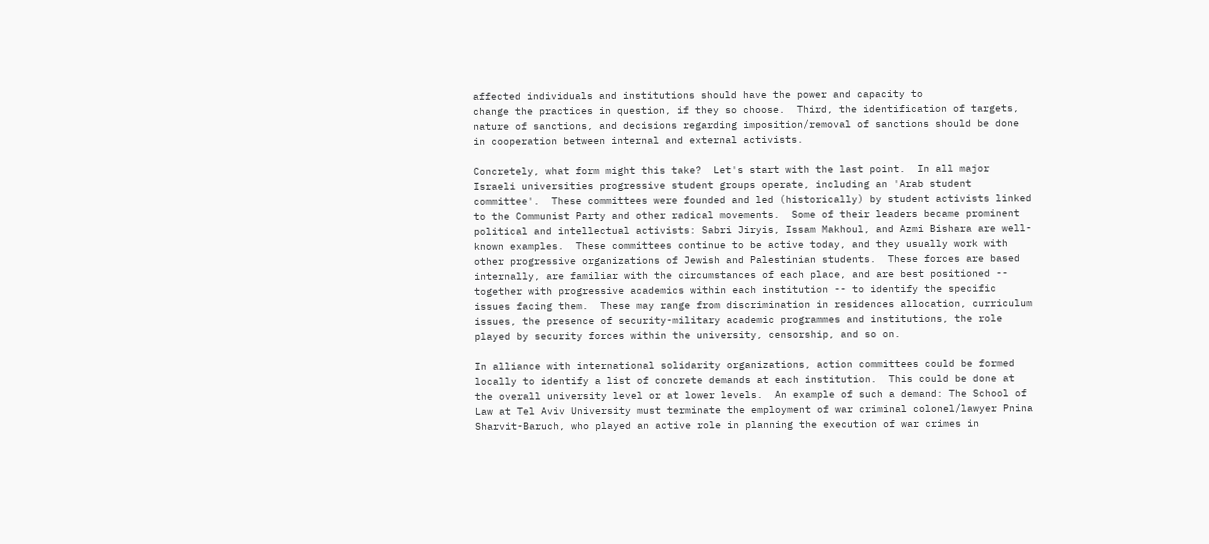affected individuals and institutions should have the power and capacity to
change the practices in question, if they so choose.  Third, the identification of targets, nature of sanctions, and decisions regarding imposition/removal of sanctions should be done in cooperation between internal and external activists.

Concretely, what form might this take?  Let's start with the last point.  In all major Israeli universities progressive student groups operate, including an 'Arab student committee'.  These committees were founded and led (historically) by student activists linked to the Communist Party and other radical movements.  Some of their leaders became prominent political and intellectual activists: Sabri Jiryis, Issam Makhoul, and Azmi Bishara are well-known examples.  These committees continue to be active today, and they usually work with other progressive organizations of Jewish and Palestinian students.  These forces are based internally, are familiar with the circumstances of each place, and are best positioned -- together with progressive academics within each institution -- to identify the specific issues facing them.  These may range from discrimination in residences allocation, curriculum issues, the presence of security-military academic programmes and institutions, the role played by security forces within the university, censorship, and so on.

In alliance with international solidarity organizations, action committees could be formed locally to identify a list of concrete demands at each institution.  This could be done at the overall university level or at lower levels.  An example of such a demand: The School of Law at Tel Aviv University must terminate the employment of war criminal colonel/lawyer Pnina Sharvit-Baruch, who played an active role in planning the execution of war crimes in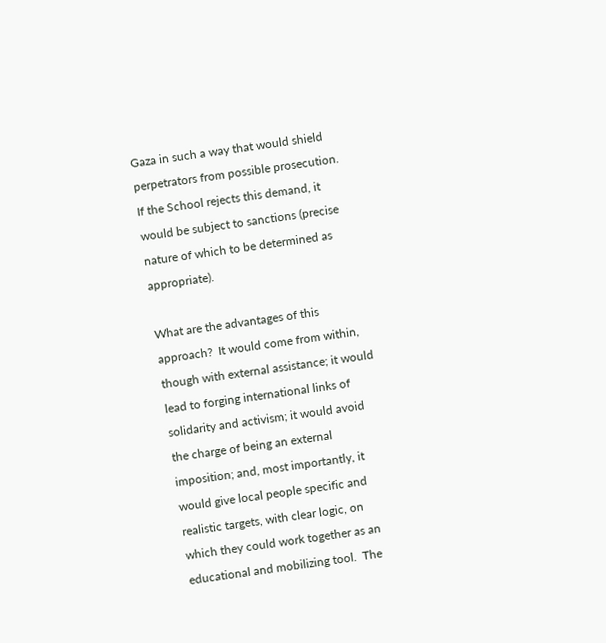Gaza in such a way that would shield perpetrators from possible prosecution.  If the School rejects this demand, it would be subject to sanctions (precise nature of which to be determined as appropriate).

What are the advantages of this approach?  It would come from within, though with external assistance; it would lead to forging international links of solidarity and activism; it would avoid the charge of being an external imposition; and, most importantly, it would give local people specific and realistic targets, with clear logic, on which they could work together as an educational and mobilizing tool.  The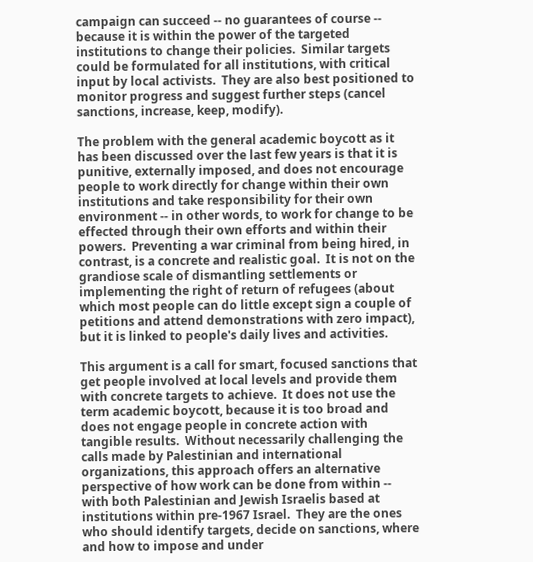campaign can succeed -- no guarantees of course -- because it is within the power of the targeted institutions to change their policies.  Similar targets could be formulated for all institutions, with critical input by local activists.  They are also best positioned to monitor progress and suggest further steps (cancel sanctions, increase, keep, modify).

The problem with the general academic boycott as it has been discussed over the last few years is that it is punitive, externally imposed, and does not encourage people to work directly for change within their own institutions and take responsibility for their own environment -- in other words, to work for change to be effected through their own efforts and within their powers.  Preventing a war criminal from being hired, in contrast, is a concrete and realistic goal.  It is not on the grandiose scale of dismantling settlements or implementing the right of return of refugees (about which most people can do little except sign a couple of petitions and attend demonstrations with zero impact), but it is linked to people's daily lives and activities.

This argument is a call for smart, focused sanctions that get people involved at local levels and provide them with concrete targets to achieve.  It does not use the term academic boycott, because it is too broad and does not engage people in concrete action with tangible results.  Without necessarily challenging the calls made by Palestinian and international organizations, this approach offers an alternative perspective of how work can be done from within -- with both Palestinian and Jewish Israelis based at institutions within pre-1967 Israel.  They are the ones who should identify targets, decide on sanctions, where and how to impose and under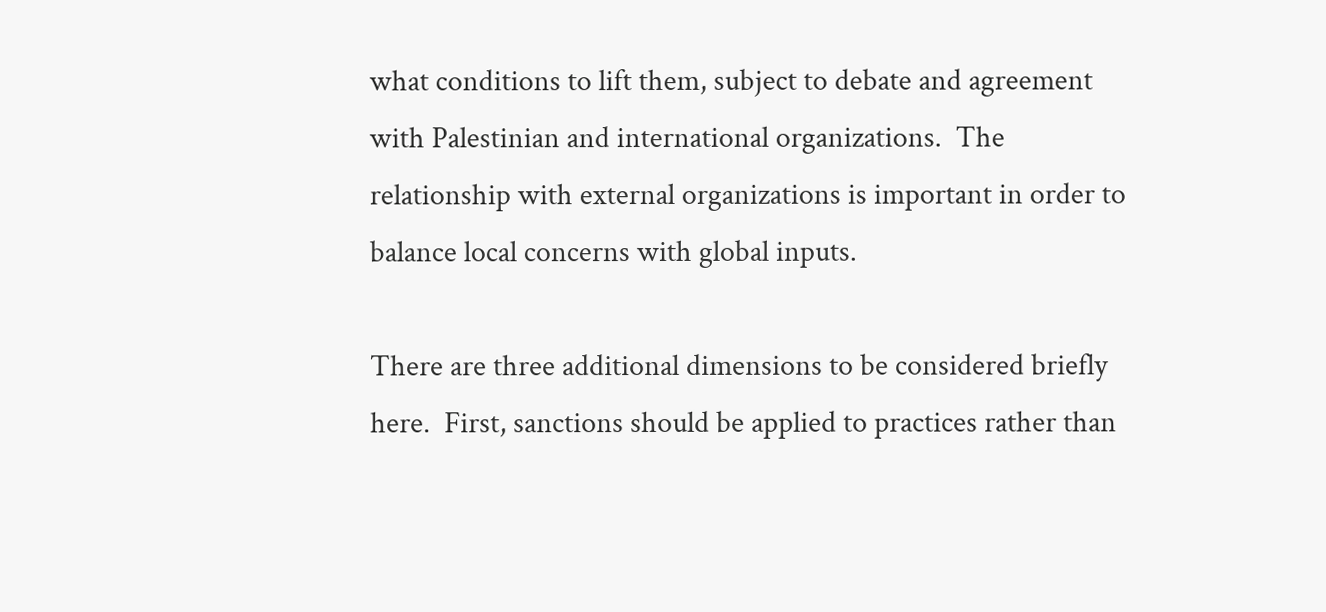what conditions to lift them, subject to debate and agreement with Palestinian and international organizations.  The relationship with external organizations is important in order to balance local concerns with global inputs.

There are three additional dimensions to be considered briefly here.  First, sanctions should be applied to practices rather than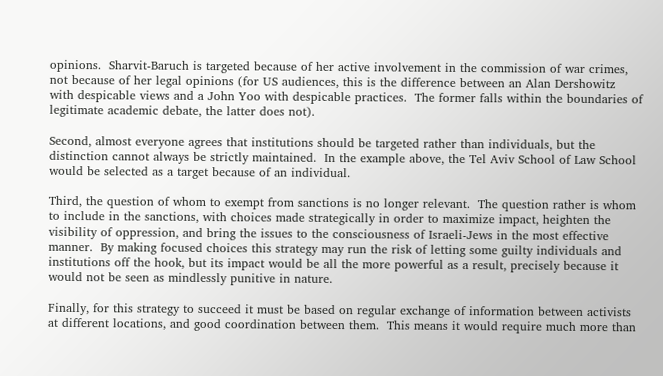opinions.  Sharvit-Baruch is targeted because of her active involvement in the commission of war crimes, not because of her legal opinions (for US audiences, this is the difference between an Alan Dershowitz with despicable views and a John Yoo with despicable practices.  The former falls within the boundaries of legitimate academic debate, the latter does not).

Second, almost everyone agrees that institutions should be targeted rather than individuals, but the distinction cannot always be strictly maintained.  In the example above, the Tel Aviv School of Law School would be selected as a target because of an individual.

Third, the question of whom to exempt from sanctions is no longer relevant.  The question rather is whom to include in the sanctions, with choices made strategically in order to maximize impact, heighten the visibility of oppression, and bring the issues to the consciousness of Israeli-Jews in the most effective manner.  By making focused choices this strategy may run the risk of letting some guilty individuals and institutions off the hook, but its impact would be all the more powerful as a result, precisely because it would not be seen as mindlessly punitive in nature.

Finally, for this strategy to succeed it must be based on regular exchange of information between activists at different locations, and good coordination between them.  This means it would require much more than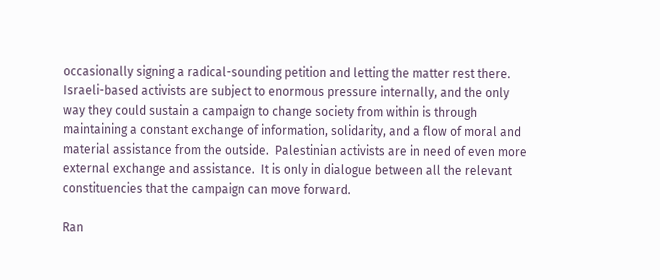occasionally signing a radical-sounding petition and letting the matter rest there.  Israeli-based activists are subject to enormous pressure internally, and the only way they could sustain a campaign to change society from within is through maintaining a constant exchange of information, solidarity, and a flow of moral and material assistance from the outside.  Palestinian activists are in need of even more external exchange and assistance.  It is only in dialogue between all the relevant constituencies that the campaign can move forward.

Ran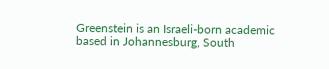Greenstein is an Israeli-born academic based in Johannesburg, South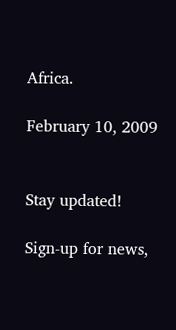Africa.

February 10, 2009


Stay updated!

Sign-up for news,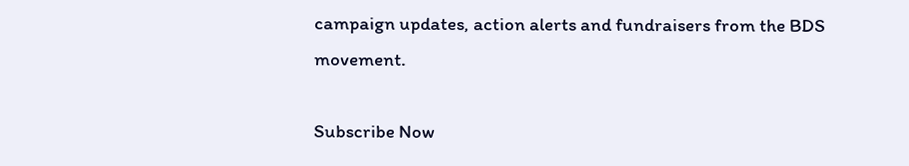campaign updates, action alerts and fundraisers from the BDS movement.

Subscribe Now